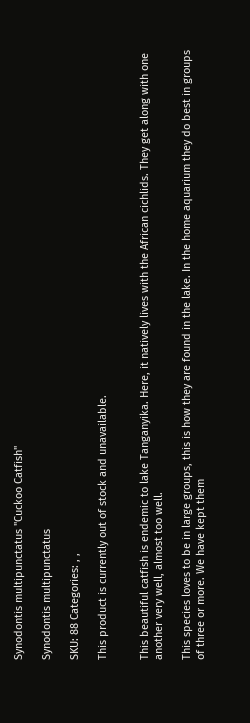Synodontis multipunctatus "Cuckoo Catfish"

Synodontis multipunctatus

SKU: 88 Categories: , ,

This product is currently out of stock and unavailable.


This beautiful catfish is endemic to lake Tanganyika. Here, it natively lives with the African cichlids. They get along with one another very well, almost too well.

This species loves to be in large groups, this is how they are found in the lake. In the home aquarium they do best in groups of three or more. We have kept them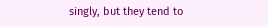singly, but they tend to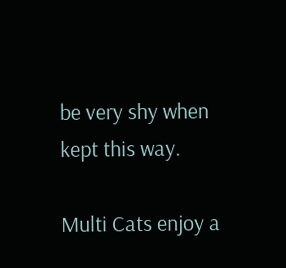be very shy when kept this way.

Multi Cats enjoy a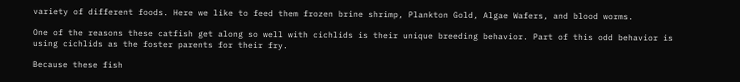variety of different foods. Here we like to feed them frozen brine shrimp, Plankton Gold, Algae Wafers, and blood worms.

One of the reasons these catfish get along so well with cichlids is their unique breeding behavior. Part of this odd behavior is using cichlids as the foster parents for their fry.

Because these fish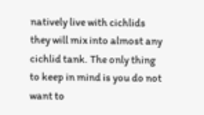natively live with cichlids they will mix into almost any cichlid tank. The only thing to keep in mind is you do not want to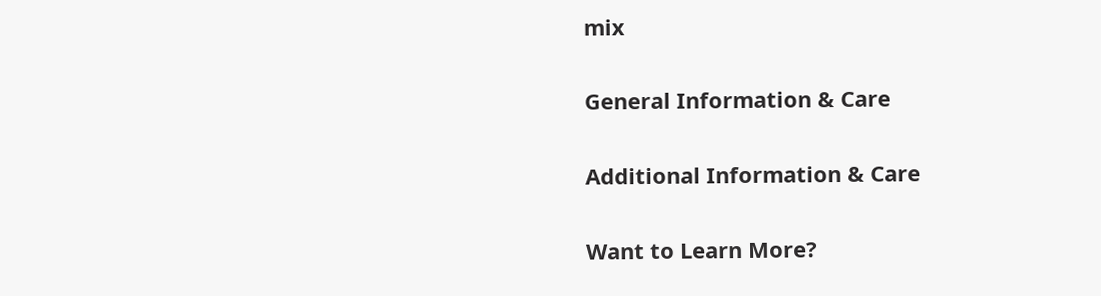mix

General Information & Care

Additional Information & Care

Want to Learn More?